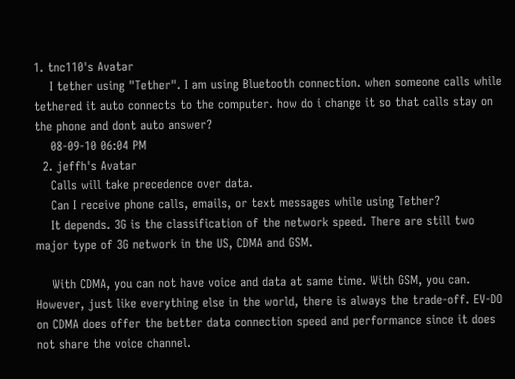1. tnc110's Avatar
    I tether using "Tether". I am using Bluetooth connection. when someone calls while tethered it auto connects to the computer. how do i change it so that calls stay on the phone and dont auto answer?
    08-09-10 06:04 PM
  2. jeffh's Avatar
    Calls will take precedence over data.
    Can I receive phone calls, emails, or text messages while using Tether?
    It depends. 3G is the classification of the network speed. There are still two major type of 3G network in the US, CDMA and GSM.

    With CDMA, you can not have voice and data at same time. With GSM, you can. However, just like everything else in the world, there is always the trade-off. EV-DO on CDMA does offer the better data connection speed and performance since it does not share the voice channel.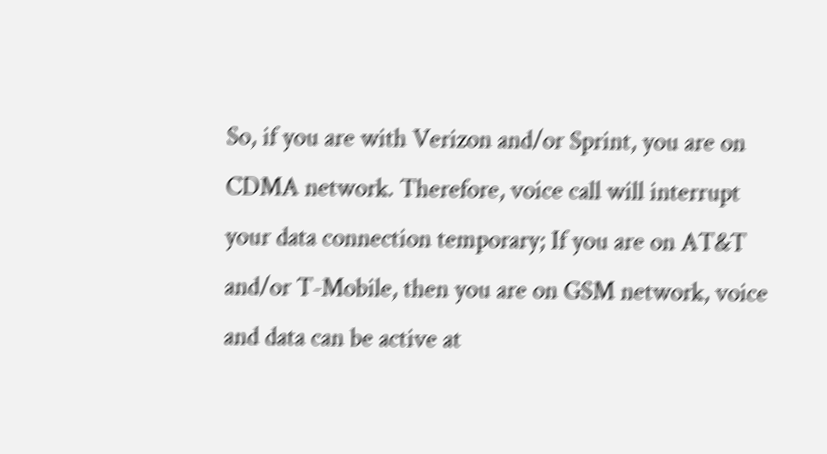So, if you are with Verizon and/or Sprint, you are on CDMA network. Therefore, voice call will interrupt your data connection temporary; If you are on AT&T and/or T-Mobile, then you are on GSM network, voice and data can be active at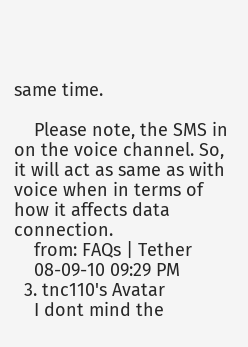same time.

    Please note, the SMS in on the voice channel. So, it will act as same as with voice when in terms of how it affects data connection.
    from: FAQs | Tether
    08-09-10 09:29 PM
  3. tnc110's Avatar
    I dont mind the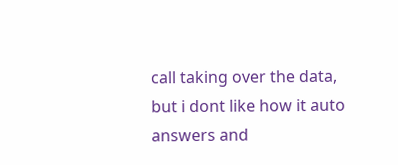call taking over the data, but i dont like how it auto answers and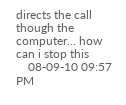directs the call though the computer... how can i stop this
    08-09-10 09:57 PM